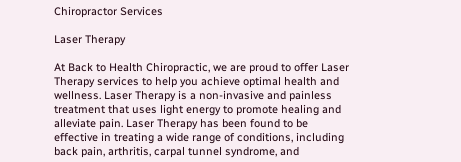Chiropractor Services

Laser Therapy

At Back to Health Chiropractic, we are proud to offer Laser Therapy services to help you achieve optimal health and wellness. Laser Therapy is a non-invasive and painless treatment that uses light energy to promote healing and alleviate pain. Laser Therapy has been found to be effective in treating a wide range of conditions, including back pain, arthritis, carpal tunnel syndrome, and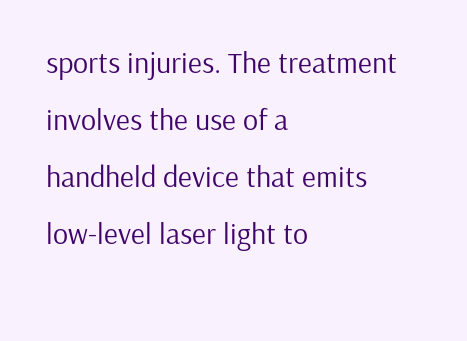sports injuries. The treatment involves the use of a handheld device that emits low-level laser light to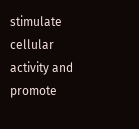stimulate cellular activity and promote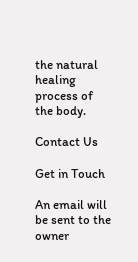the natural healing process of the body.

Contact Us

Get in Touch

An email will be sent to the owner